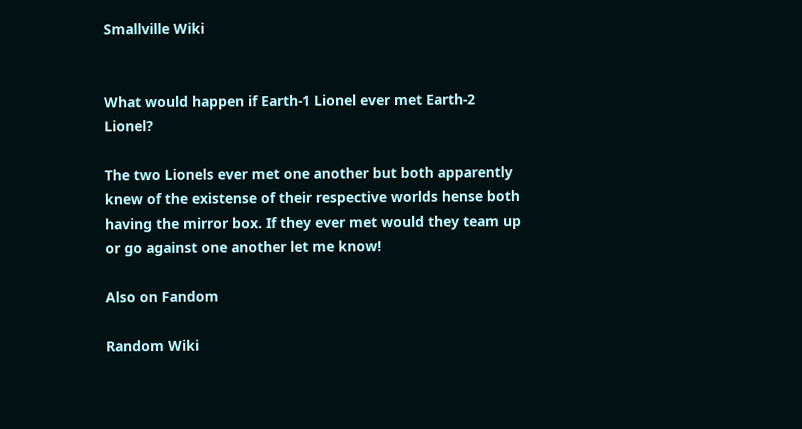Smallville Wiki


What would happen if Earth-1 Lionel ever met Earth-2 Lionel?

The two Lionels ever met one another but both apparently knew of the existense of their respective worlds hense both having the mirror box. If they ever met would they team up or go against one another let me know!

Also on Fandom

Random Wiki